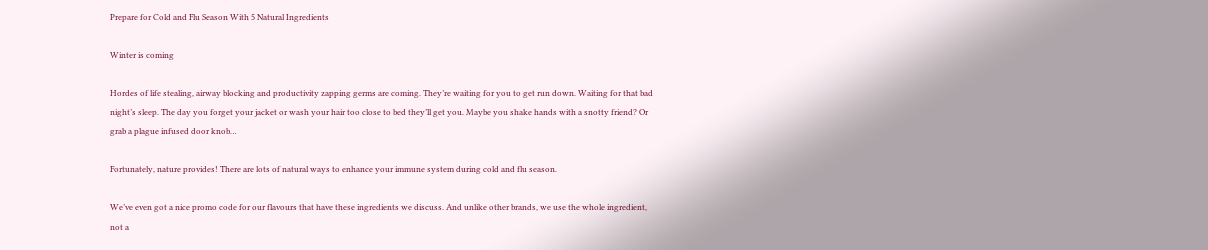Prepare for Cold and Flu Season With 5 Natural Ingredients

Winter is coming

Hordes of life stealing, airway blocking and productivity zapping germs are coming. They’re waiting for you to get run down. Waiting for that bad night’s sleep. The day you forget your jacket or wash your hair too close to bed they’ll get you. Maybe you shake hands with a snotty friend? Or grab a plague infused door knob…

Fortunately, nature provides! There are lots of natural ways to enhance your immune system during cold and flu season.

We’ve even got a nice promo code for our flavours that have these ingredients we discuss. And unlike other brands, we use the whole ingredient, not a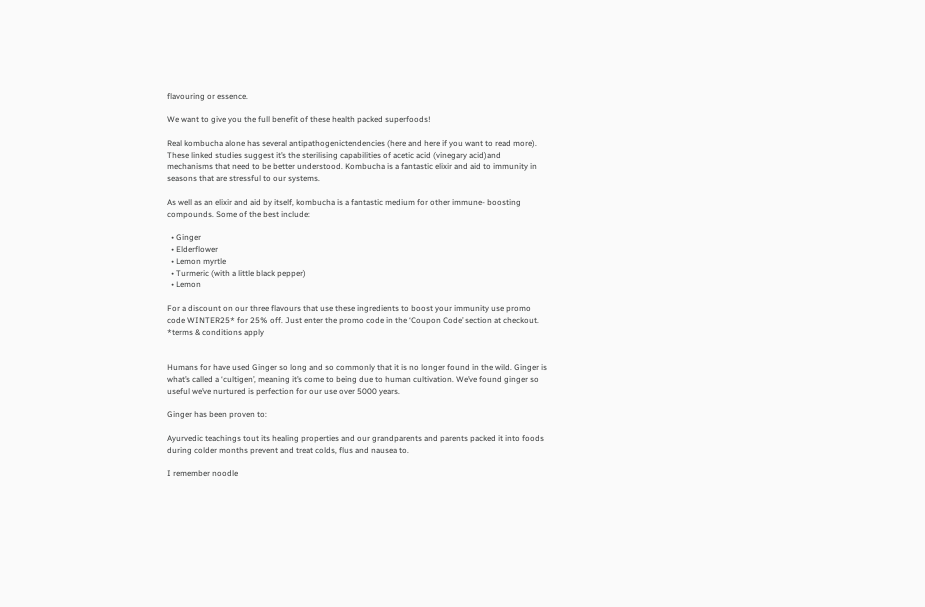flavouring or essence.

We want to give you the full benefit of these health packed superfoods!

Real kombucha alone has several antipathogenictendencies (here and here if you want to read more). These linked studies suggest it’s the sterilising capabilities of acetic acid (vinegary acid)and mechanisms that need to be better understood. Kombucha is a fantastic elixir and aid to immunity in seasons that are stressful to our systems.

As well as an elixir and aid by itself, kombucha is a fantastic medium for other immune- boosting compounds. Some of the best include:

  • Ginger
  • Elderflower
  • Lemon myrtle
  • Turmeric (with a little black pepper)
  • Lemon

For a discount on our three flavours that use these ingredients to boost your immunity use promo code WINTER25* for 25% off. Just enter the promo code in the ‘Coupon Code’ section at checkout. *terms & conditions apply


Humans for have used Ginger so long and so commonly that it is no longer found in the wild. Ginger is what’s called a ‘cultigen’, meaning it’s come to being due to human cultivation. We’ve found ginger so useful we’ve nurtured is perfection for our use over 5000 years.

Ginger has been proven to:

Ayurvedic teachings tout its healing properties and our grandparents and parents packed it into foods during colder months prevent and treat colds, flus and nausea to.

I remember noodle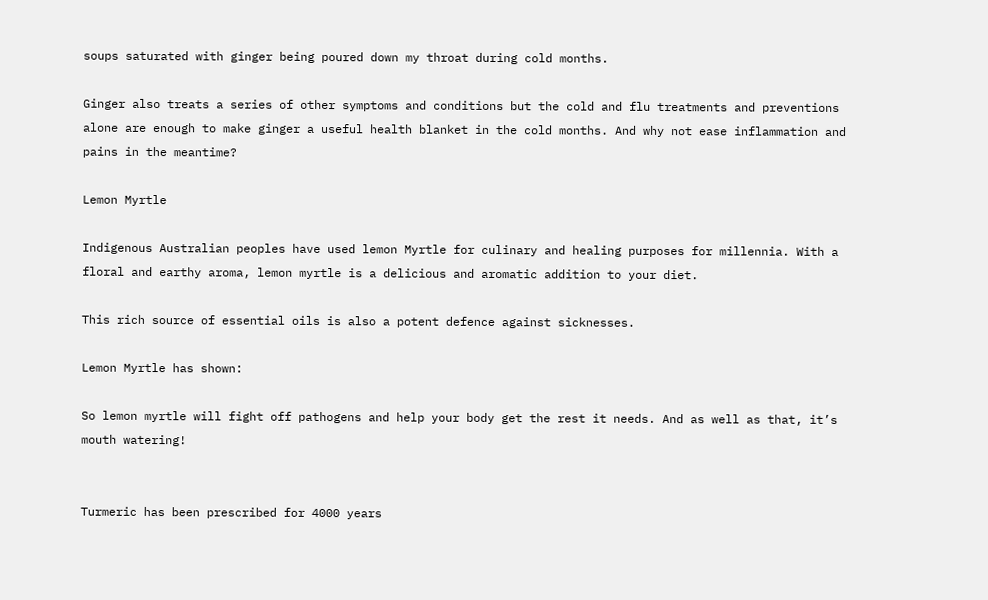soups saturated with ginger being poured down my throat during cold months.

Ginger also treats a series of other symptoms and conditions but the cold and flu treatments and preventions alone are enough to make ginger a useful health blanket in the cold months. And why not ease inflammation and pains in the meantime?

Lemon Myrtle

Indigenous Australian peoples have used lemon Myrtle for culinary and healing purposes for millennia. With a floral and earthy aroma, lemon myrtle is a delicious and aromatic addition to your diet.

This rich source of essential oils is also a potent defence against sicknesses.

Lemon Myrtle has shown:

So lemon myrtle will fight off pathogens and help your body get the rest it needs. And as well as that, it’s mouth watering!


Turmeric has been prescribed for 4000 years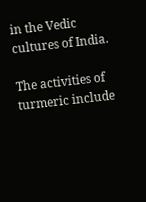in the Vedic cultures of India.

The activities of turmeric include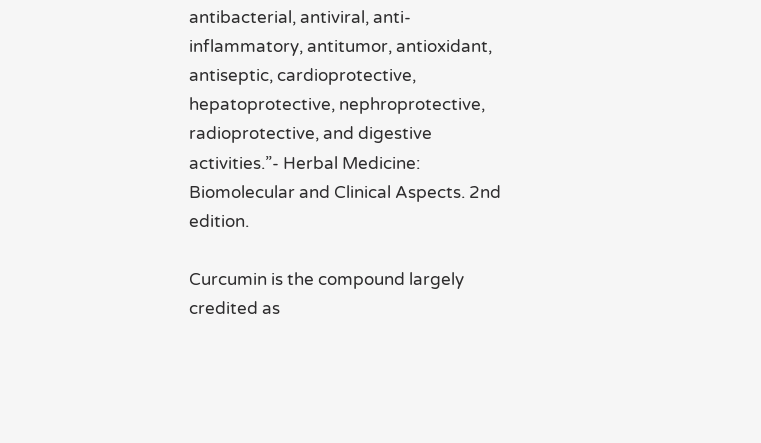antibacterial, antiviral, anti-inflammatory, antitumor, antioxidant, antiseptic, cardioprotective, hepatoprotective, nephroprotective, radioprotective, and digestive activities.”- Herbal Medicine: Biomolecular and Clinical Aspects. 2nd edition.

Curcumin is the compound largely credited as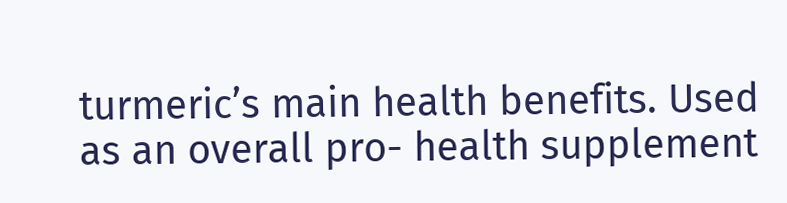turmeric’s main health benefits. Used as an overall pro- health supplement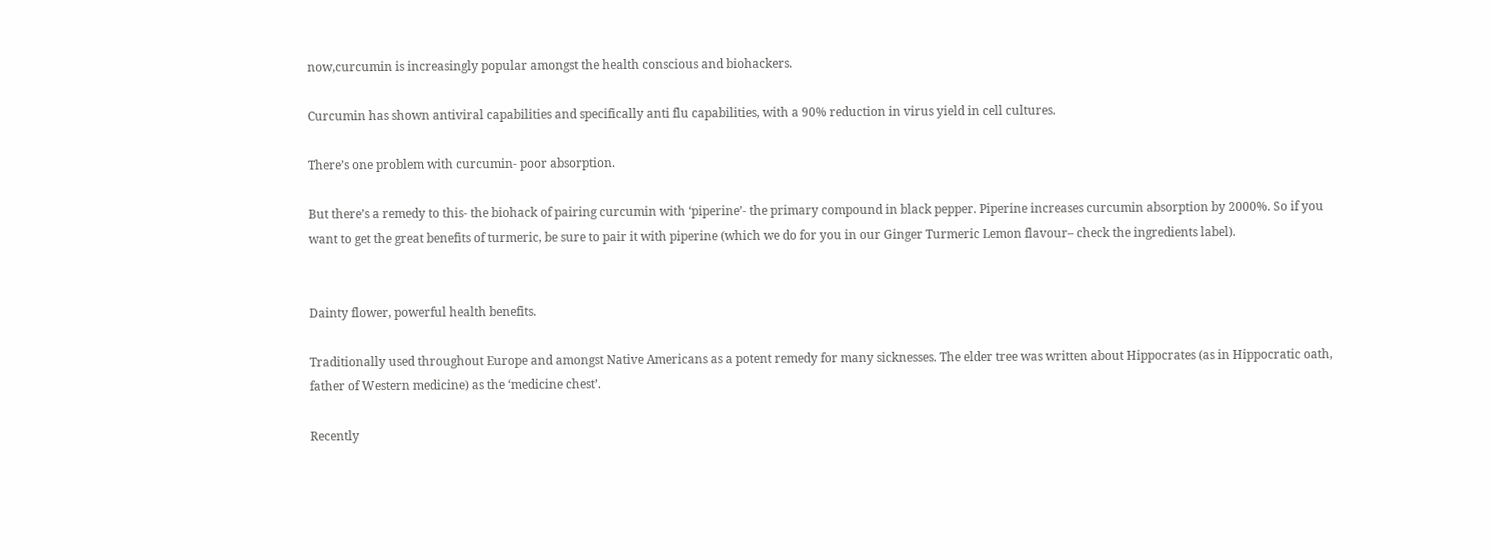now,curcumin is increasingly popular amongst the health conscious and biohackers.

Curcumin has shown antiviral capabilities and specifically anti flu capabilities, with a 90% reduction in virus yield in cell cultures.

There’s one problem with curcumin- poor absorption.

But there’s a remedy to this- the biohack of pairing curcumin with ‘piperine’- the primary compound in black pepper. Piperine increases curcumin absorption by 2000%. So if you want to get the great benefits of turmeric, be sure to pair it with piperine (which we do for you in our Ginger Turmeric Lemon flavour– check the ingredients label).


Dainty flower, powerful health benefits.

Traditionally used throughout Europe and amongst Native Americans as a potent remedy for many sicknesses. The elder tree was written about Hippocrates (as in Hippocratic oath, father of Western medicine) as the ‘medicine chest’.

Recently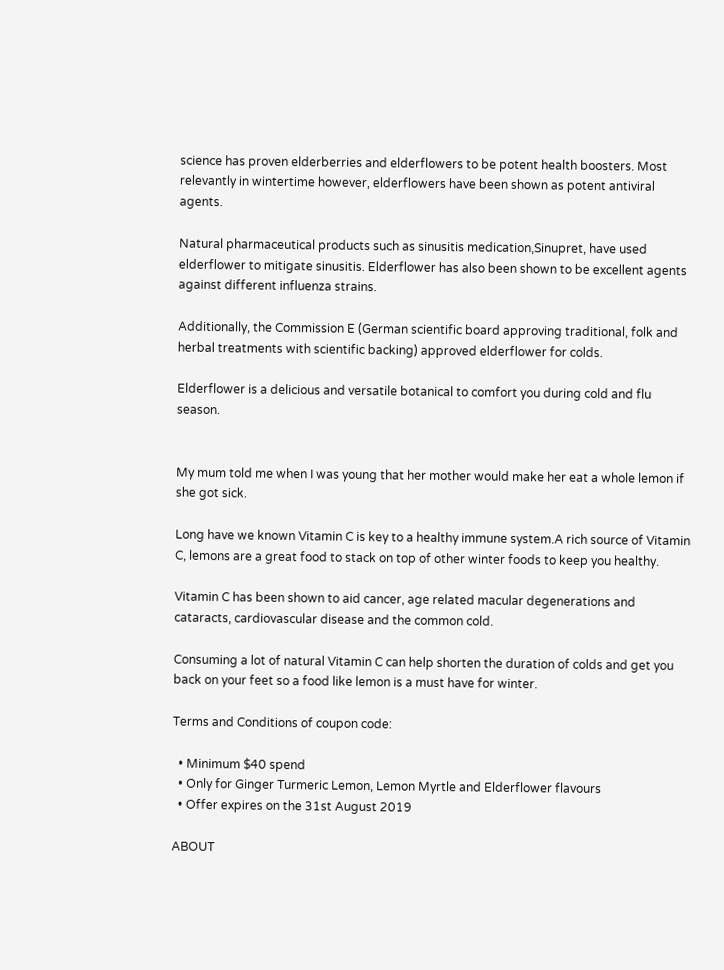science has proven elderberries and elderflowers to be potent health boosters. Most relevantly in wintertime however, elderflowers have been shown as potent antiviral agents.

Natural pharmaceutical products such as sinusitis medication,Sinupret, have used elderflower to mitigate sinusitis. Elderflower has also been shown to be excellent agents against different influenza strains.

Additionally, the Commission E (German scientific board approving traditional, folk and herbal treatments with scientific backing) approved elderflower for colds.

Elderflower is a delicious and versatile botanical to comfort you during cold and flu season.


My mum told me when I was young that her mother would make her eat a whole lemon if she got sick.

Long have we known Vitamin C is key to a healthy immune system.A rich source of Vitamin C, lemons are a great food to stack on top of other winter foods to keep you healthy.

Vitamin C has been shown to aid cancer, age related macular degenerations and cataracts, cardiovascular disease and the common cold.

Consuming a lot of natural Vitamin C can help shorten the duration of colds and get you back on your feet so a food like lemon is a must have for winter.

Terms and Conditions of coupon code:

  • Minimum $40 spend
  • Only for Ginger Turmeric Lemon, Lemon Myrtle and Elderflower flavours
  • Offer expires on the 31st August 2019

ABOUT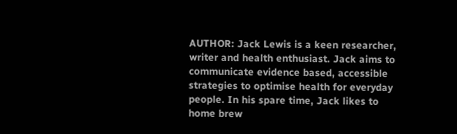AUTHOR: Jack Lewis is a keen researcher, writer and health enthusiast. Jack aims to communicate evidence based, accessible strategies to optimise health for everyday people. In his spare time, Jack likes to home brew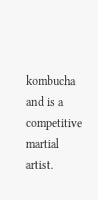kombucha and is a competitive martial artist.